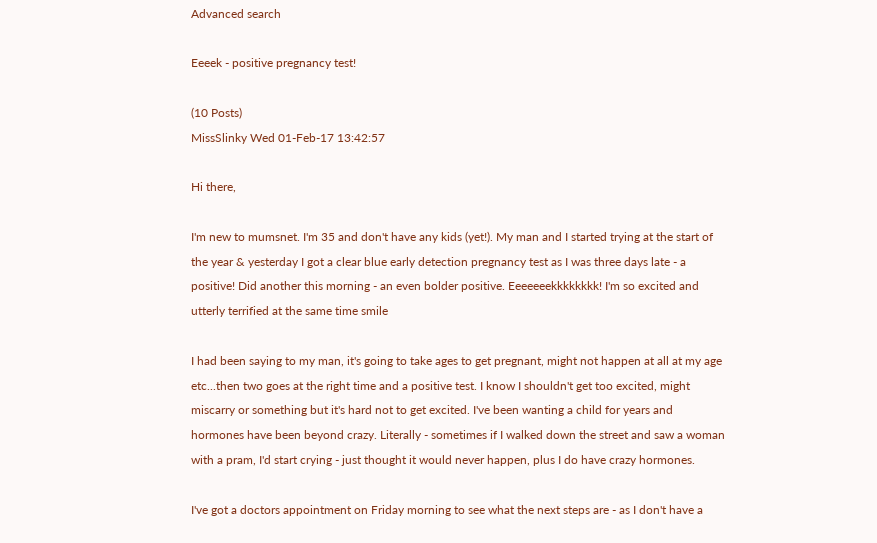Advanced search

Eeeek - positive pregnancy test!

(10 Posts)
MissSlinky Wed 01-Feb-17 13:42:57

Hi there,

I'm new to mumsnet. I'm 35 and don't have any kids (yet!). My man and I started trying at the start of the year & yesterday I got a clear blue early detection pregnancy test as I was three days late - a positive! Did another this morning - an even bolder positive. Eeeeeeekkkkkkkk! I'm so excited and utterly terrified at the same time smile

I had been saying to my man, it's going to take ages to get pregnant, might not happen at all at my age etc...then two goes at the right time and a positive test. I know I shouldn't get too excited, might miscarry or something but it's hard not to get excited. I've been wanting a child for years and hormones have been beyond crazy. Literally - sometimes if I walked down the street and saw a woman with a pram, I'd start crying - just thought it would never happen, plus I do have crazy hormones.

I've got a doctors appointment on Friday morning to see what the next steps are - as I don't have a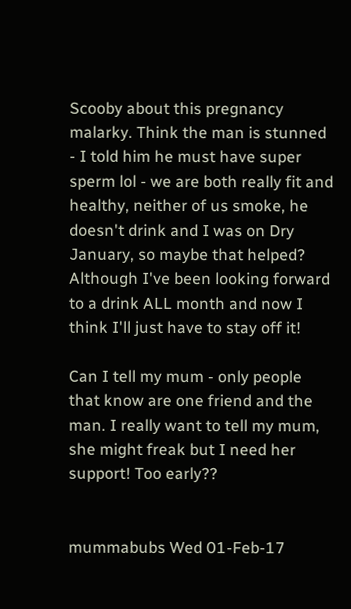Scooby about this pregnancy malarky. Think the man is stunned - I told him he must have super sperm lol - we are both really fit and healthy, neither of us smoke, he doesn't drink and I was on Dry January, so maybe that helped? Although I've been looking forward to a drink ALL month and now I think I'll just have to stay off it!

Can I tell my mum - only people that know are one friend and the man. I really want to tell my mum, she might freak but I need her support! Too early??


mummabubs Wed 01-Feb-17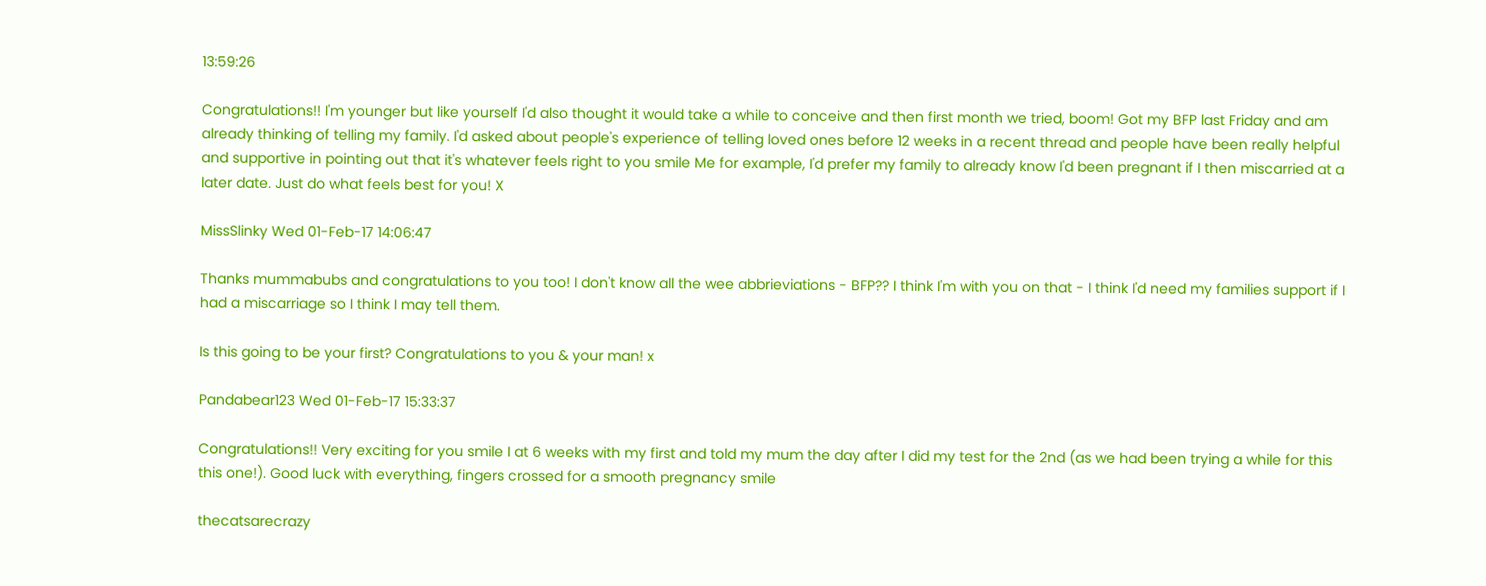13:59:26

Congratulations!! I'm younger but like yourself I'd also thought it would take a while to conceive and then first month we tried, boom! Got my BFP last Friday and am already thinking of telling my family. I'd asked about people's experience of telling loved ones before 12 weeks in a recent thread and people have been really helpful and supportive in pointing out that it's whatever feels right to you smile Me for example, I'd prefer my family to already know I'd been pregnant if I then miscarried at a later date. Just do what feels best for you! X

MissSlinky Wed 01-Feb-17 14:06:47

Thanks mummabubs and congratulations to you too! I don't know all the wee abbrieviations - BFP?? I think I'm with you on that - I think I'd need my families support if I had a miscarriage so I think I may tell them.

Is this going to be your first? Congratulations to you & your man! x

Pandabear123 Wed 01-Feb-17 15:33:37

Congratulations!! Very exciting for you smile I at 6 weeks with my first and told my mum the day after I did my test for the 2nd (as we had been trying a while for this this one!). Good luck with everything, fingers crossed for a smooth pregnancy smile

thecatsarecrazy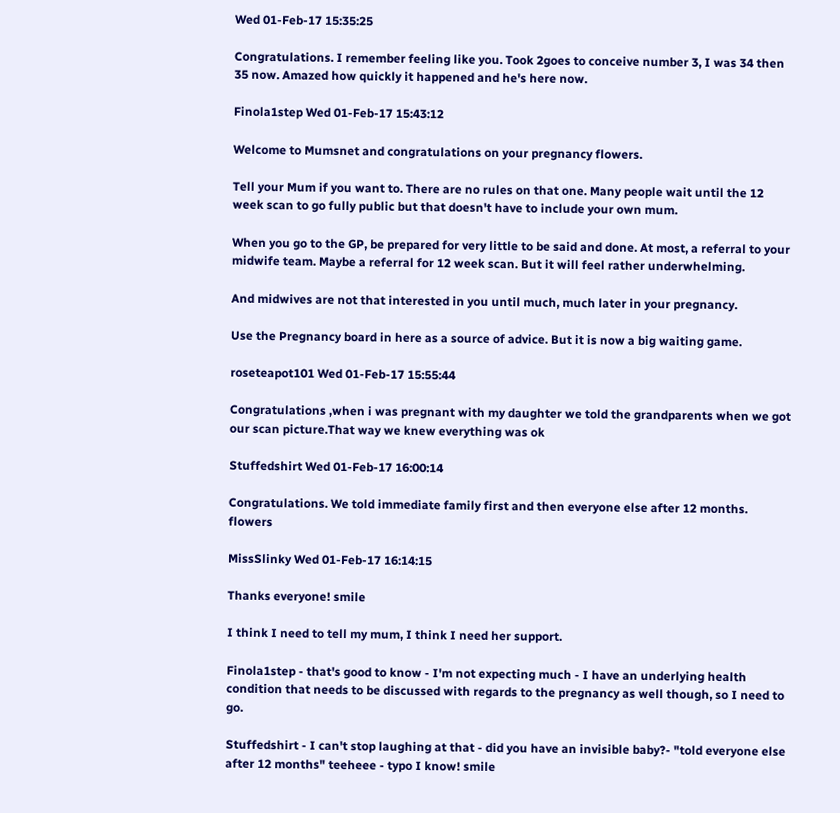Wed 01-Feb-17 15:35:25

Congratulations. I remember feeling like you. Took 2goes to conceive number 3, I was 34 then 35 now. Amazed how quickly it happened and he's here now.

Finola1step Wed 01-Feb-17 15:43:12

Welcome to Mumsnet and congratulations on your pregnancy flowers.

Tell your Mum if you want to. There are no rules on that one. Many people wait until the 12 week scan to go fully public but that doesn't have to include your own mum.

When you go to the GP, be prepared for very little to be said and done. At most, a referral to your midwife team. Maybe a referral for 12 week scan. But it will feel rather underwhelming.

And midwives are not that interested in you until much, much later in your pregnancy.

Use the Pregnancy board in here as a source of advice. But it is now a big waiting game.

roseteapot101 Wed 01-Feb-17 15:55:44

Congratulations ,when i was pregnant with my daughter we told the grandparents when we got our scan picture.That way we knew everything was ok

Stuffedshirt Wed 01-Feb-17 16:00:14

Congratulations. We told immediate family first and then everyone else after 12 months. flowers

MissSlinky Wed 01-Feb-17 16:14:15

Thanks everyone! smile

I think I need to tell my mum, I think I need her support.

Finola1step - that's good to know - I'm not expecting much - I have an underlying health condition that needs to be discussed with regards to the pregnancy as well though, so I need to go.

Stuffedshirt - I can't stop laughing at that - did you have an invisible baby?- "told everyone else after 12 months" teeheee - typo I know! smile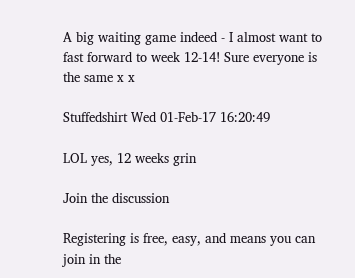A big waiting game indeed - I almost want to fast forward to week 12-14! Sure everyone is the same x x

Stuffedshirt Wed 01-Feb-17 16:20:49

LOL yes, 12 weeks grin

Join the discussion

Registering is free, easy, and means you can join in the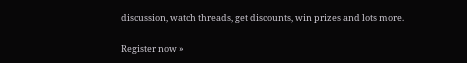discussion, watch threads, get discounts, win prizes and lots more.

Register now »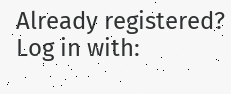Already registered? Log in with: